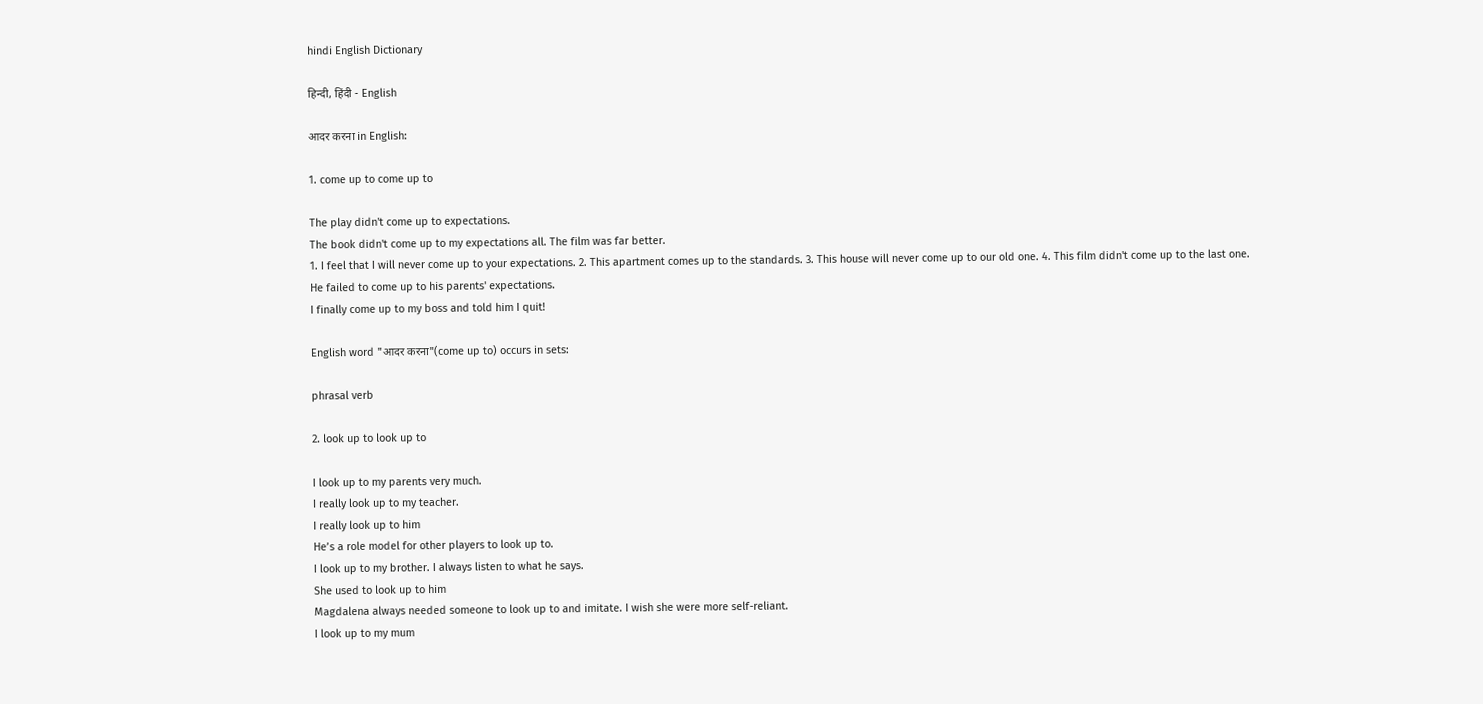hindi English Dictionary

हिन्दी, हिंदी - English

आदर करना in English:

1. come up to come up to

The play didn't come up to expectations.
The book didn't come up to my expectations all. The film was far better.
1. I feel that I will never come up to your expectations. 2. This apartment comes up to the standards. 3. This house will never come up to our old one. 4. This film didn't come up to the last one.
He failed to come up to his parents' expectations.
I finally come up to my boss and told him I quit!

English word "आदर करना"(come up to) occurs in sets:

phrasal verb

2. look up to look up to

I look up to my parents very much.
I really look up to my teacher.
I really look up to him
He’s a role model for other players to look up to.
I look up to my brother. I always listen to what he says.
She used to look up to him
Magdalena always needed someone to look up to and imitate. I wish she were more self-reliant.
I look up to my mum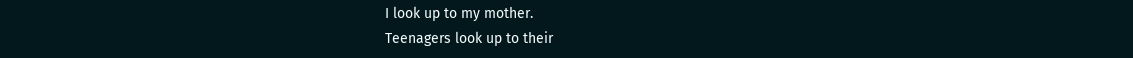I look up to my mother.
Teenagers look up to their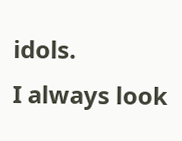idols.
I always look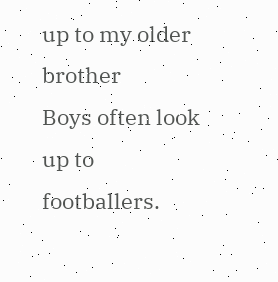up to my older brother
Boys often look up to footballers.